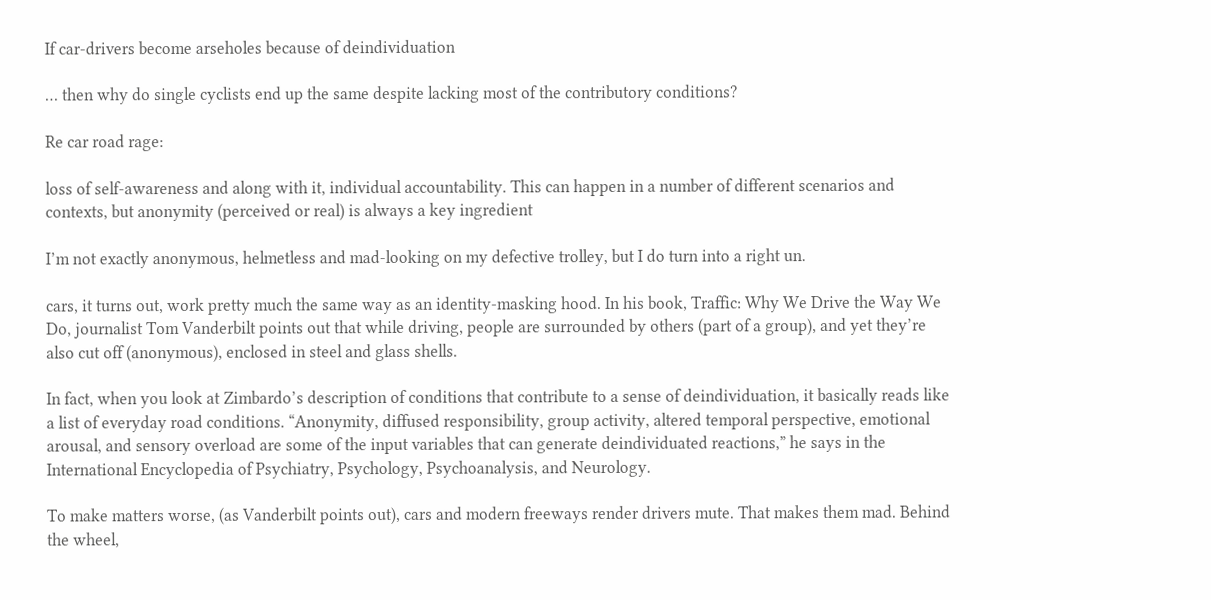If car-drivers become arseholes because of deindividuation

… then why do single cyclists end up the same despite lacking most of the contributory conditions?

Re car road rage:

loss of self-awareness and along with it, individual accountability. This can happen in a number of different scenarios and contexts, but anonymity (perceived or real) is always a key ingredient

I’m not exactly anonymous, helmetless and mad-looking on my defective trolley, but I do turn into a right un.

cars, it turns out, work pretty much the same way as an identity-masking hood. In his book, Traffic: Why We Drive the Way We Do, journalist Tom Vanderbilt points out that while driving, people are surrounded by others (part of a group), and yet they’re also cut off (anonymous), enclosed in steel and glass shells.

In fact, when you look at Zimbardo’s description of conditions that contribute to a sense of deindividuation, it basically reads like a list of everyday road conditions. “Anonymity, diffused responsibility, group activity, altered temporal perspective, emotional arousal, and sensory overload are some of the input variables that can generate deindividuated reactions,” he says in the International Encyclopedia of Psychiatry, Psychology, Psychoanalysis, and Neurology.

To make matters worse, (as Vanderbilt points out), cars and modern freeways render drivers mute. That makes them mad. Behind the wheel,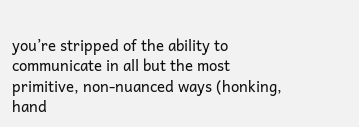you’re stripped of the ability to communicate in all but the most primitive, non-nuanced ways (honking, hand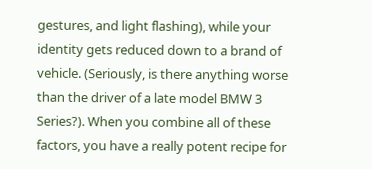gestures, and light flashing), while your identity gets reduced down to a brand of vehicle. (Seriously, is there anything worse than the driver of a late model BMW 3 Series?). When you combine all of these factors, you have a really potent recipe for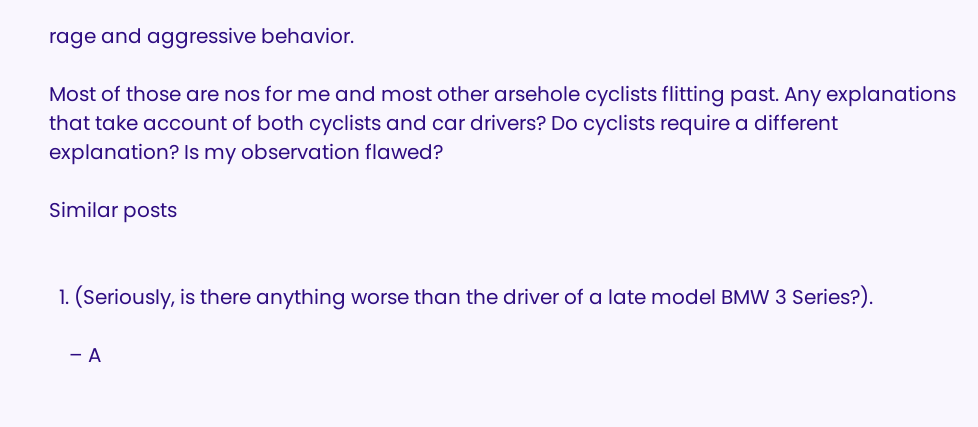rage and aggressive behavior.

Most of those are nos for me and most other arsehole cyclists flitting past. Any explanations that take account of both cyclists and car drivers? Do cyclists require a different explanation? Is my observation flawed?

Similar posts


  1. (Seriously, is there anything worse than the driver of a late model BMW 3 Series?).

    – A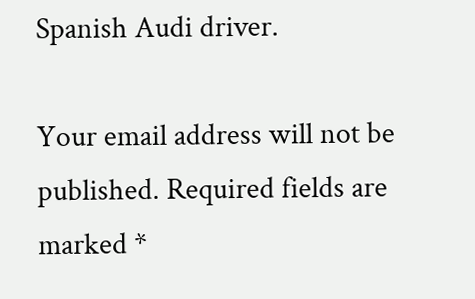Spanish Audi driver.

Your email address will not be published. Required fields are marked *